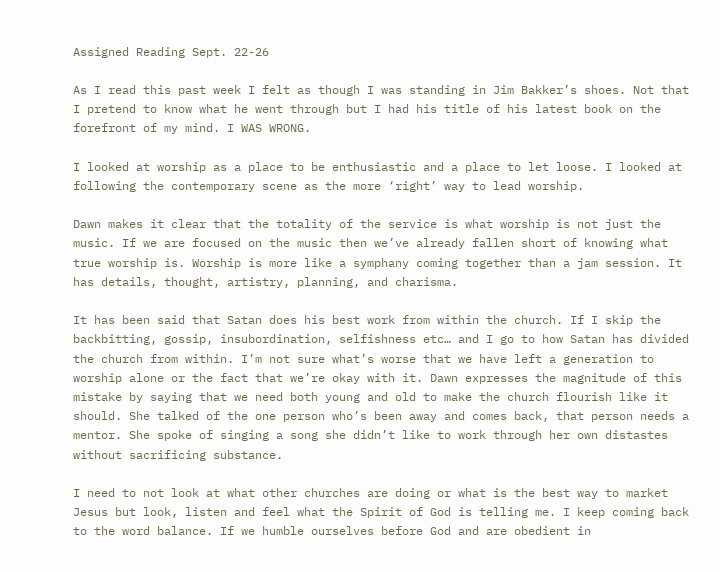Assigned Reading Sept. 22-26

As I read this past week I felt as though I was standing in Jim Bakker’s shoes. Not that I pretend to know what he went through but I had his title of his latest book on the forefront of my mind. I WAS WRONG.

I looked at worship as a place to be enthusiastic and a place to let loose. I looked at following the contemporary scene as the more ‘right’ way to lead worship.

Dawn makes it clear that the totality of the service is what worship is not just the music. If we are focused on the music then we’ve already fallen short of knowing what true worship is. Worship is more like a symphany coming together than a jam session. It has details, thought, artistry, planning, and charisma.

It has been said that Satan does his best work from within the church. If I skip the backbitting, gossip, insubordination, selfishness etc… and I go to how Satan has divided the church from within. I’m not sure what’s worse that we have left a generation to worship alone or the fact that we’re okay with it. Dawn expresses the magnitude of this mistake by saying that we need both young and old to make the church flourish like it should. She talked of the one person who’s been away and comes back, that person needs a mentor. She spoke of singing a song she didn’t like to work through her own distastes without sacrificing substance.

I need to not look at what other churches are doing or what is the best way to market Jesus but look, listen and feel what the Spirit of God is telling me. I keep coming back to the word balance. If we humble ourselves before God and are obedient in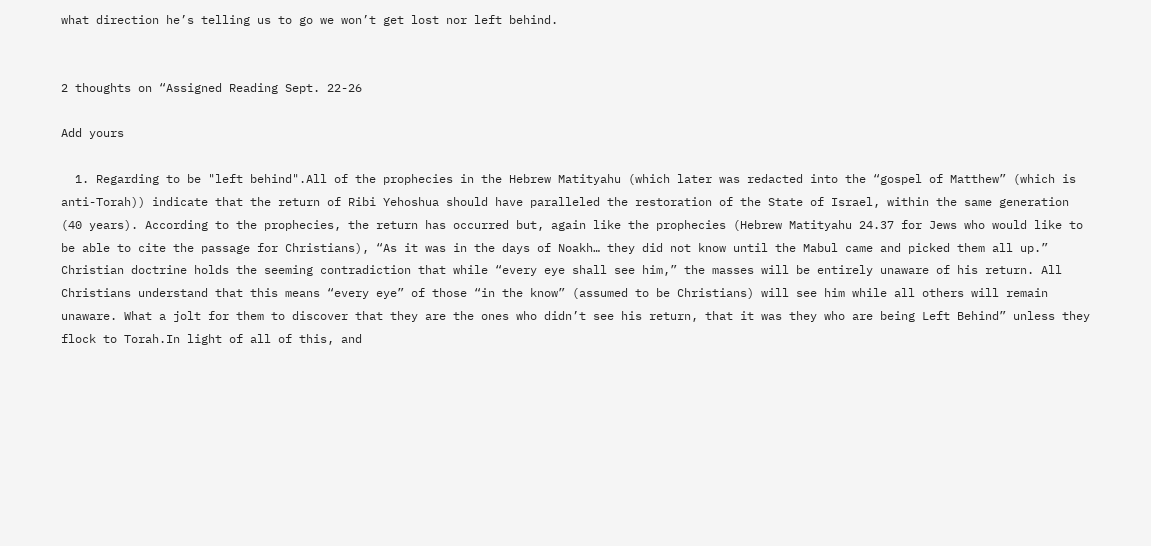what direction he’s telling us to go we won’t get lost nor left behind.


2 thoughts on “Assigned Reading Sept. 22-26

Add yours

  1. Regarding to be "left behind".All of the prophecies in the Hebrew Matityahu (which later was redacted into the “gospel of Matthew” (which is anti-Torah)) indicate that the return of Ribi Yehoshua should have paralleled the restoration of the State of Israel, within the same generation (40 years). According to the prophecies, the return has occurred but, again like the prophecies (Hebrew Matityahu 24.37 for Jews who would like to be able to cite the passage for Christians), “As it was in the days of Noakh… they did not know until the Mabul came and picked them all up.” Christian doctrine holds the seeming contradiction that while “every eye shall see him,” the masses will be entirely unaware of his return. All Christians understand that this means “every eye” of those “in the know” (assumed to be Christians) will see him while all others will remain unaware. What a jolt for them to discover that they are the ones who didn’t see his return, that it was they who are being Left Behind” unless they flock to Torah.In light of all of this, and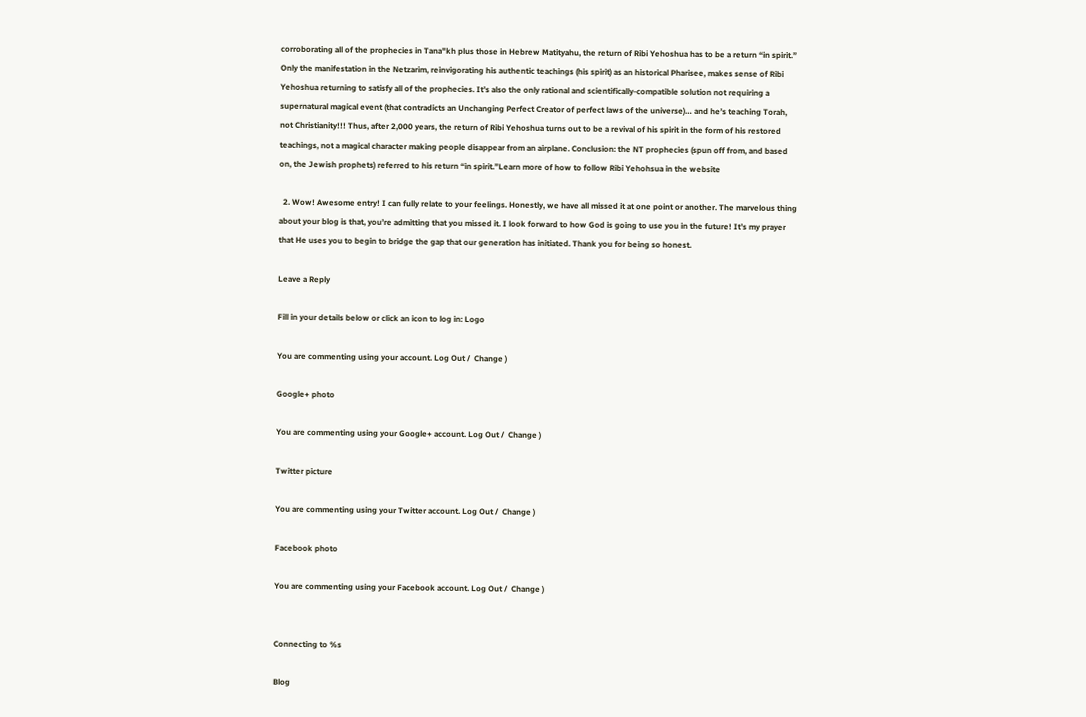corroborating all of the prophecies in Tana"kh plus those in Hebrew Matityahu, the return of Ribi Yehoshua has to be a return “in spirit.” Only the manifestation in the Netzarim, reinvigorating his authentic teachings (his spirit) as an historical Pharisee, makes sense of Ribi Yehoshua returning to satisfy all of the prophecies. It’s also the only rational and scientifically-compatible solution not requiring a supernatural magical event (that contradicts an Unchanging Perfect Creator of perfect laws of the universe)… and he’s teaching Torah, not Christianity!!! Thus, after 2,000 years, the return of Ribi Yehoshua turns out to be a revival of his spirit in the form of his restored teachings, not a magical character making people disappear from an airplane. Conclusion: the NT prophecies (spun off from, and based on, the Jewish prophets) referred to his return “in spirit.”Learn more of how to follow Ribi Yehohsua in the website

  2. Wow! Awesome entry! I can fully relate to your feelings. Honestly, we have all missed it at one point or another. The marvelous thing about your blog is that, you’re admitting that you missed it. I look forward to how God is going to use you in the future! It’s my prayer that He uses you to begin to bridge the gap that our generation has initiated. Thank you for being so honest.

Leave a Reply

Fill in your details below or click an icon to log in: Logo

You are commenting using your account. Log Out /  Change )

Google+ photo

You are commenting using your Google+ account. Log Out /  Change )

Twitter picture

You are commenting using your Twitter account. Log Out /  Change )

Facebook photo

You are commenting using your Facebook account. Log Out /  Change )


Connecting to %s

Blog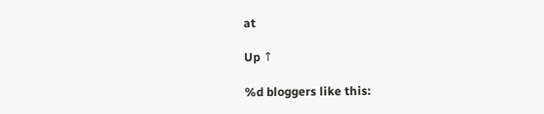at

Up ↑

%d bloggers like this: